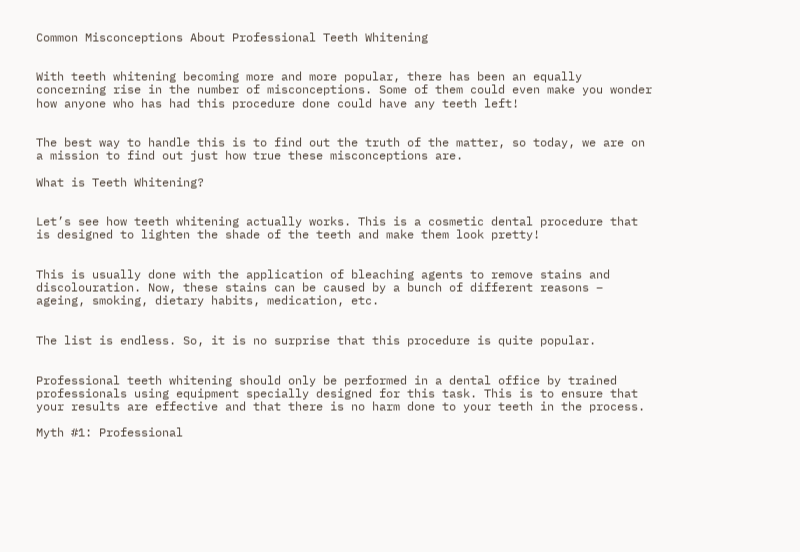Common Misconceptions About Professional Teeth Whitening


With teeth whitening becoming more and more popular, there has been an equally concerning rise in the number of misconceptions. Some of them could even make you wonder how anyone who has had this procedure done could have any teeth left!


The best way to handle this is to find out the truth of the matter, so today, we are on a mission to find out just how true these misconceptions are.

What is Teeth Whitening?


Let’s see how teeth whitening actually works. This is a cosmetic dental procedure that is designed to lighten the shade of the teeth and make them look pretty!


This is usually done with the application of bleaching agents to remove stains and discolouration. Now, these stains can be caused by a bunch of different reasons – ageing, smoking, dietary habits, medication, etc.


The list is endless. So, it is no surprise that this procedure is quite popular.


Professional teeth whitening should only be performed in a dental office by trained professionals using equipment specially designed for this task. This is to ensure that your results are effective and that there is no harm done to your teeth in the process.

Myth #1: Professional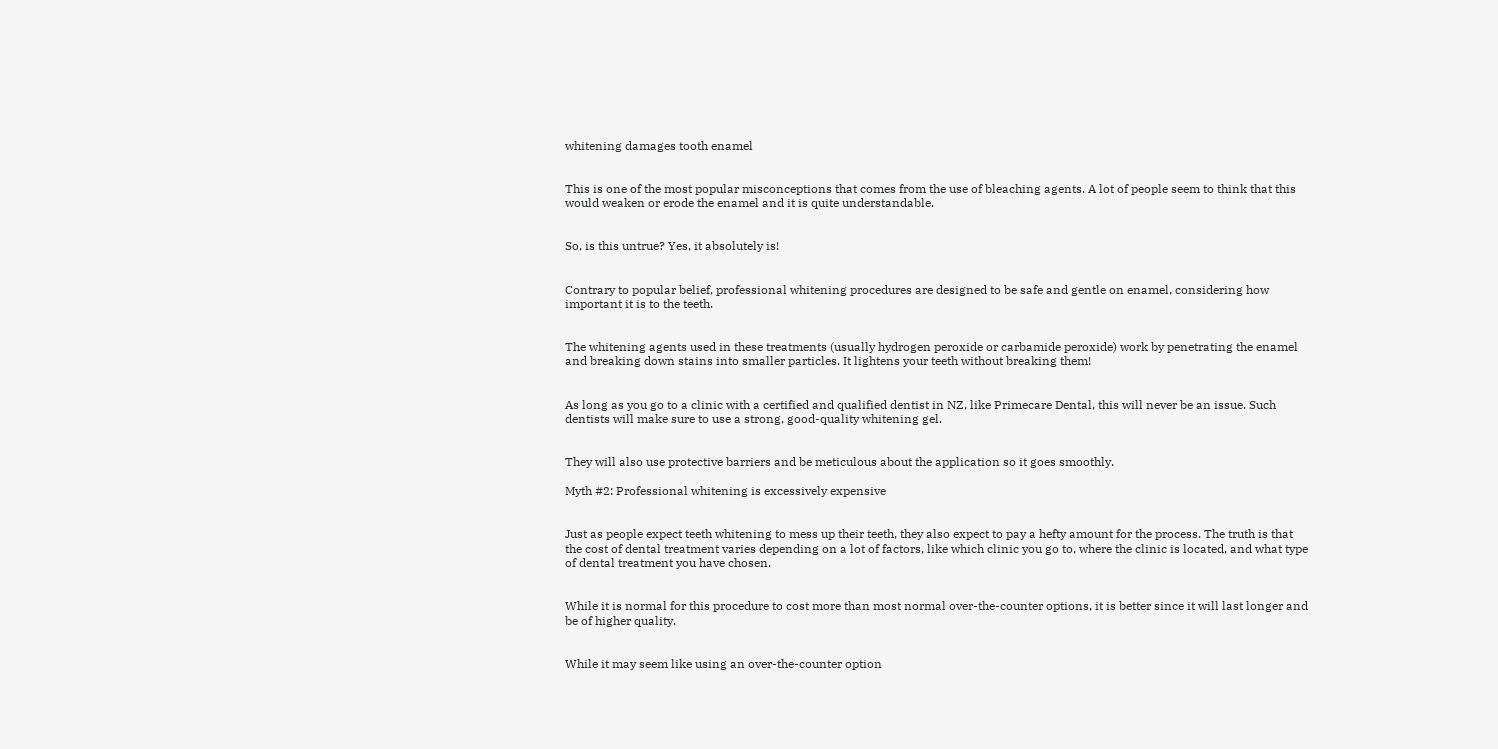whitening damages tooth enamel


This is one of the most popular misconceptions that comes from the use of bleaching agents. A lot of people seem to think that this would weaken or erode the enamel and it is quite understandable.


So, is this untrue? Yes, it absolutely is!


Contrary to popular belief, professional whitening procedures are designed to be safe and gentle on enamel, considering how important it is to the teeth.


The whitening agents used in these treatments (usually hydrogen peroxide or carbamide peroxide) work by penetrating the enamel and breaking down stains into smaller particles. It lightens your teeth without breaking them!


As long as you go to a clinic with a certified and qualified dentist in NZ, like Primecare Dental, this will never be an issue. Such dentists will make sure to use a strong, good-quality whitening gel.


They will also use protective barriers and be meticulous about the application so it goes smoothly.

Myth #2: Professional whitening is excessively expensive


Just as people expect teeth whitening to mess up their teeth, they also expect to pay a hefty amount for the process. The truth is that the cost of dental treatment varies depending on a lot of factors, like which clinic you go to, where the clinic is located, and what type of dental treatment you have chosen.


While it is normal for this procedure to cost more than most normal over-the-counter options, it is better since it will last longer and be of higher quality.


While it may seem like using an over-the-counter option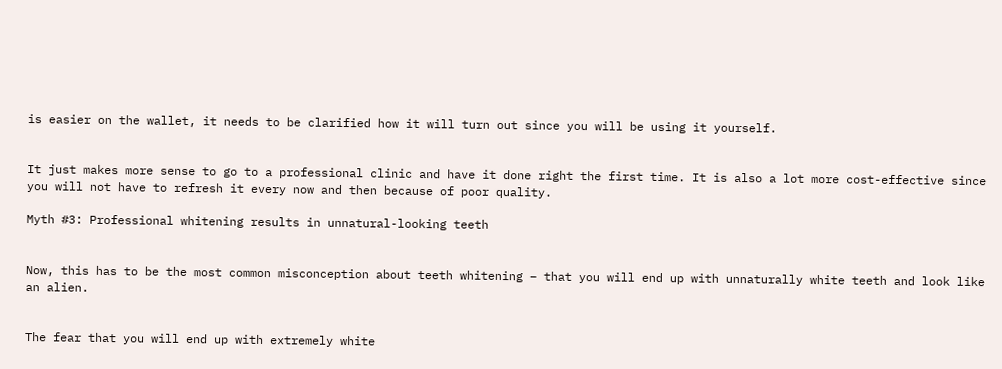is easier on the wallet, it needs to be clarified how it will turn out since you will be using it yourself.


It just makes more sense to go to a professional clinic and have it done right the first time. It is also a lot more cost-effective since you will not have to refresh it every now and then because of poor quality.

Myth #3: Professional whitening results in unnatural-looking teeth


Now, this has to be the most common misconception about teeth whitening – that you will end up with unnaturally white teeth and look like an alien.


The fear that you will end up with extremely white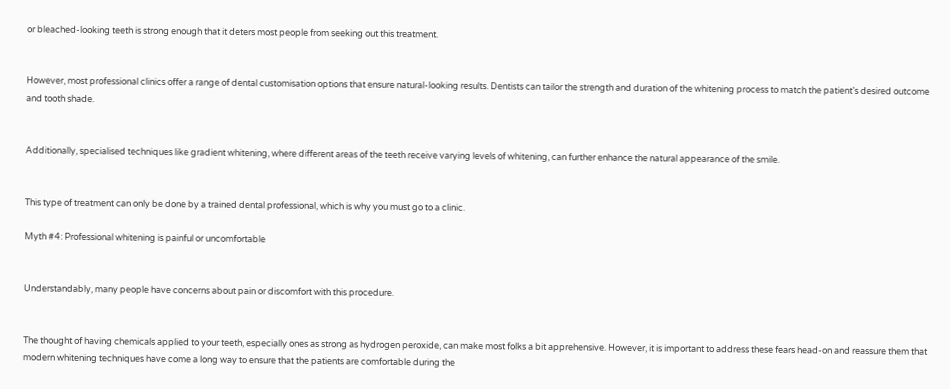or bleached-looking teeth is strong enough that it deters most people from seeking out this treatment.


However, most professional clinics offer a range of dental customisation options that ensure natural-looking results. Dentists can tailor the strength and duration of the whitening process to match the patient’s desired outcome and tooth shade.


Additionally, specialised techniques like gradient whitening, where different areas of the teeth receive varying levels of whitening, can further enhance the natural appearance of the smile.


This type of treatment can only be done by a trained dental professional, which is why you must go to a clinic.

Myth #4: Professional whitening is painful or uncomfortable


Understandably, many people have concerns about pain or discomfort with this procedure.


The thought of having chemicals applied to your teeth, especially ones as strong as hydrogen peroxide, can make most folks a bit apprehensive. However, it is important to address these fears head-on and reassure them that modern whitening techniques have come a long way to ensure that the patients are comfortable during the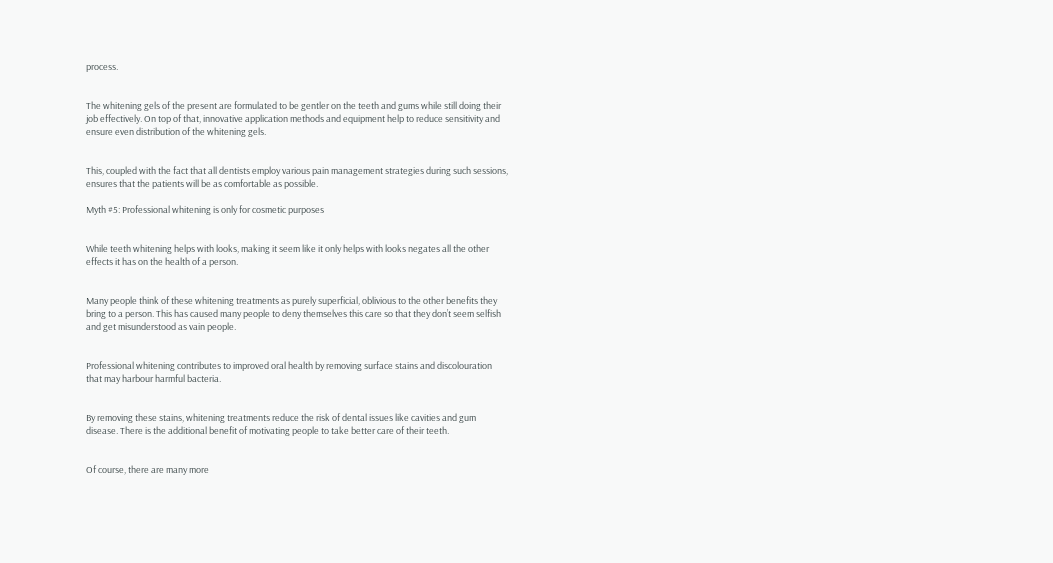process.


The whitening gels of the present are formulated to be gentler on the teeth and gums while still doing their job effectively. On top of that, innovative application methods and equipment help to reduce sensitivity and ensure even distribution of the whitening gels.


This, coupled with the fact that all dentists employ various pain management strategies during such sessions, ensures that the patients will be as comfortable as possible.

Myth #5: Professional whitening is only for cosmetic purposes


While teeth whitening helps with looks, making it seem like it only helps with looks negates all the other effects it has on the health of a person.


Many people think of these whitening treatments as purely superficial, oblivious to the other benefits they bring to a person. This has caused many people to deny themselves this care so that they don’t seem selfish and get misunderstood as vain people.


Professional whitening contributes to improved oral health by removing surface stains and discolouration that may harbour harmful bacteria.


By removing these stains, whitening treatments reduce the risk of dental issues like cavities and gum disease. There is the additional benefit of motivating people to take better care of their teeth.


Of course, there are many more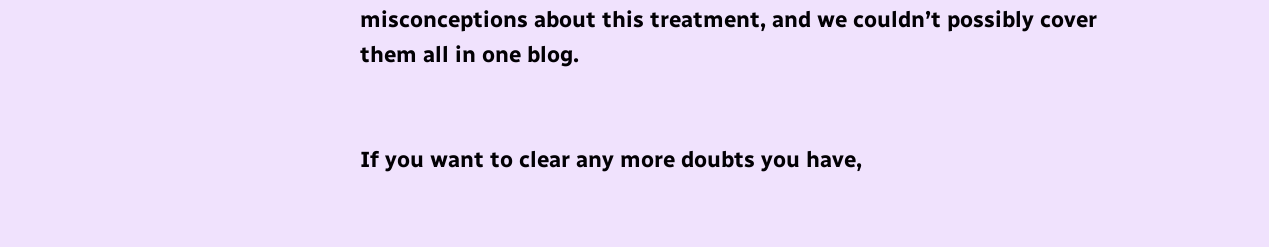misconceptions about this treatment, and we couldn’t possibly cover them all in one blog.


If you want to clear any more doubts you have,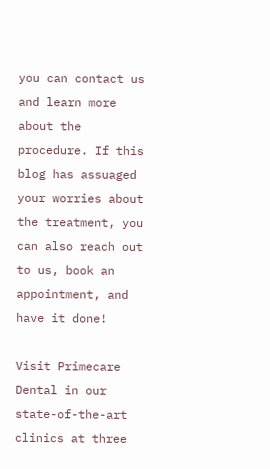you can contact us and learn more about the procedure. If this blog has assuaged your worries about the treatment, you can also reach out to us, book an appointment, and have it done!

Visit Primecare Dental in our state-of-the-art clinics at three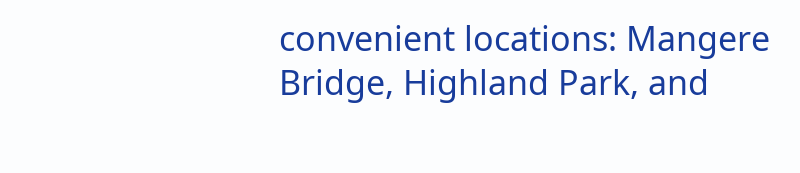convenient locations: Mangere Bridge, Highland Park, and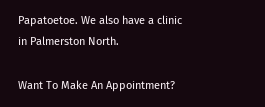Papatoetoe. We also have a clinic in Palmerston North.

Want To Make An Appointment?